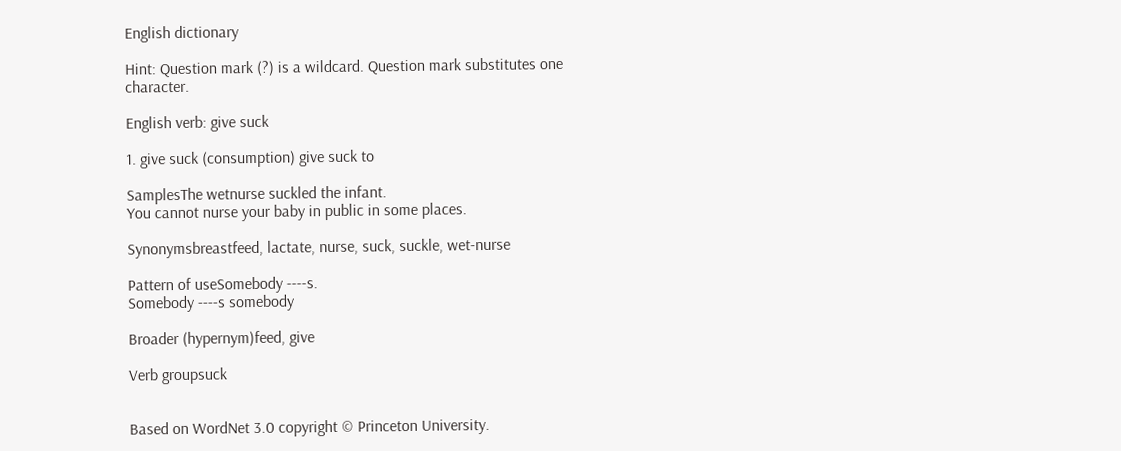English dictionary

Hint: Question mark (?) is a wildcard. Question mark substitutes one character.

English verb: give suck

1. give suck (consumption) give suck to

SamplesThe wetnurse suckled the infant.
You cannot nurse your baby in public in some places.

Synonymsbreastfeed, lactate, nurse, suck, suckle, wet-nurse

Pattern of useSomebody ----s.
Somebody ----s somebody

Broader (hypernym)feed, give

Verb groupsuck


Based on WordNet 3.0 copyright © Princeton University.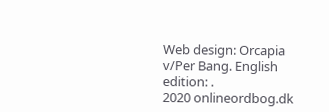Web design: Orcapia v/Per Bang. English edition: .
2020 onlineordbog.dk